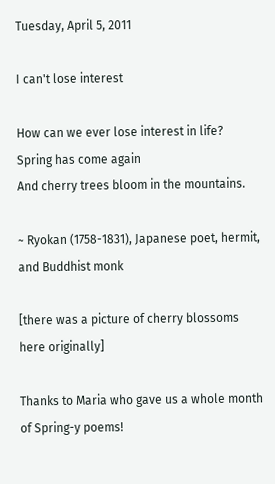Tuesday, April 5, 2011

I can't lose interest

How can we ever lose interest in life?
Spring has come again
And cherry trees bloom in the mountains.

~ Ryokan (1758-1831), Japanese poet, hermit, and Buddhist monk

[there was a picture of cherry blossoms here originally]

Thanks to Maria who gave us a whole month of Spring-y poems!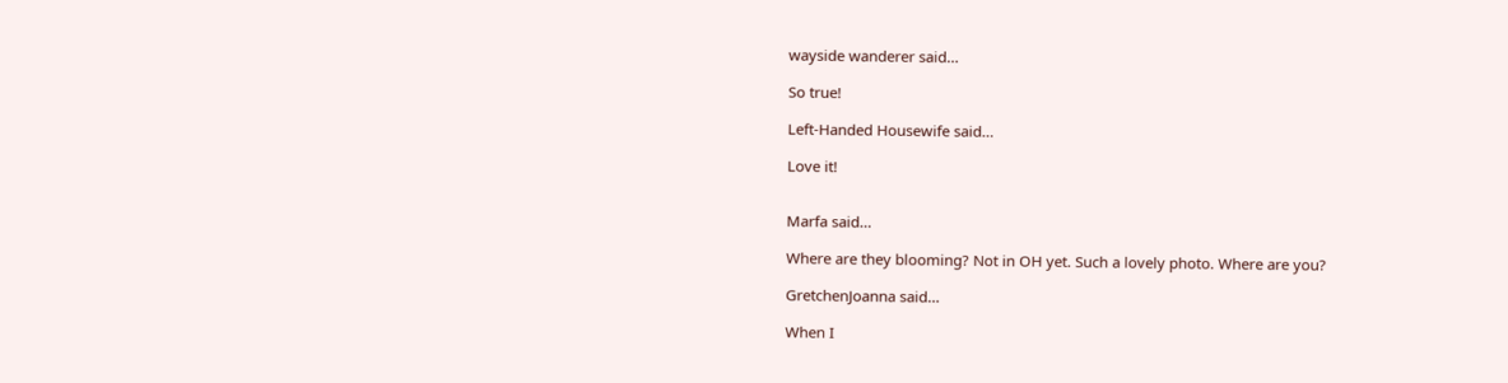wayside wanderer said...

So true!

Left-Handed Housewife said...

Love it!


Marfa said...

Where are they blooming? Not in OH yet. Such a lovely photo. Where are you?

GretchenJoanna said...

When I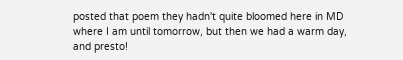posted that poem they hadn't quite bloomed here in MD where I am until tomorrow, but then we had a warm day, and presto!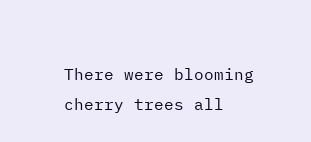There were blooming cherry trees all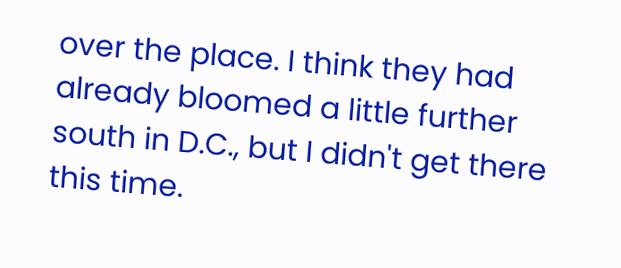over the place. I think they had already bloomed a little further south in D.C., but I didn't get there this time.